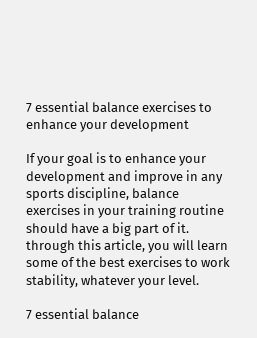7 essential balance exercises to enhance your development

If your goal is to enhance your development and improve in any sports discipline, balance exercises in your training routine should have a big part of it. through this article, you will learn some of the best exercises to work stability, whatever your level.

7 essential balance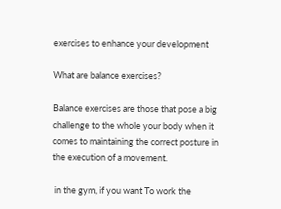exercises to enhance your development

What are balance exercises?

Balance exercises are those that pose a big challenge to the whole your body when it comes to maintaining the correct posture in the execution of a movement.

 in the gym, if you want To work the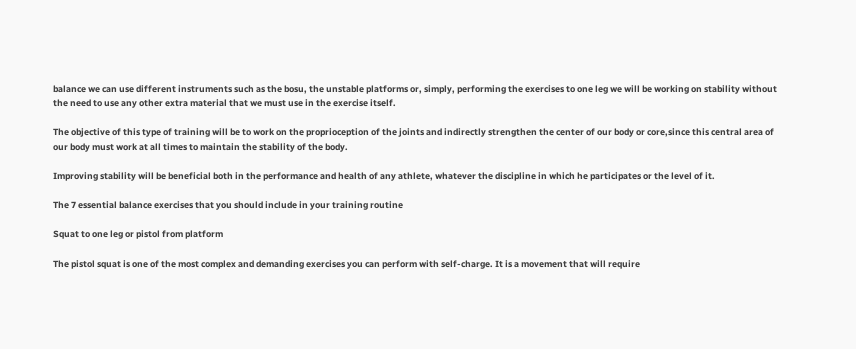balance we can use different instruments such as the bosu, the unstable platforms or, simply, performing the exercises to one leg we will be working on stability without the need to use any other extra material that we must use in the exercise itself.

The objective of this type of training will be to work on the proprioception of the joints and indirectly strengthen the center of our body or core,since this central area of our body must work at all times to maintain the stability of the body.

Improving stability will be beneficial both in the performance and health of any athlete, whatever the discipline in which he participates or the level of it.

The 7 essential balance exercises that you should include in your training routine

Squat to one leg or pistol from platform

The pistol squat is one of the most complex and demanding exercises you can perform with self-charge. It is a movement that will require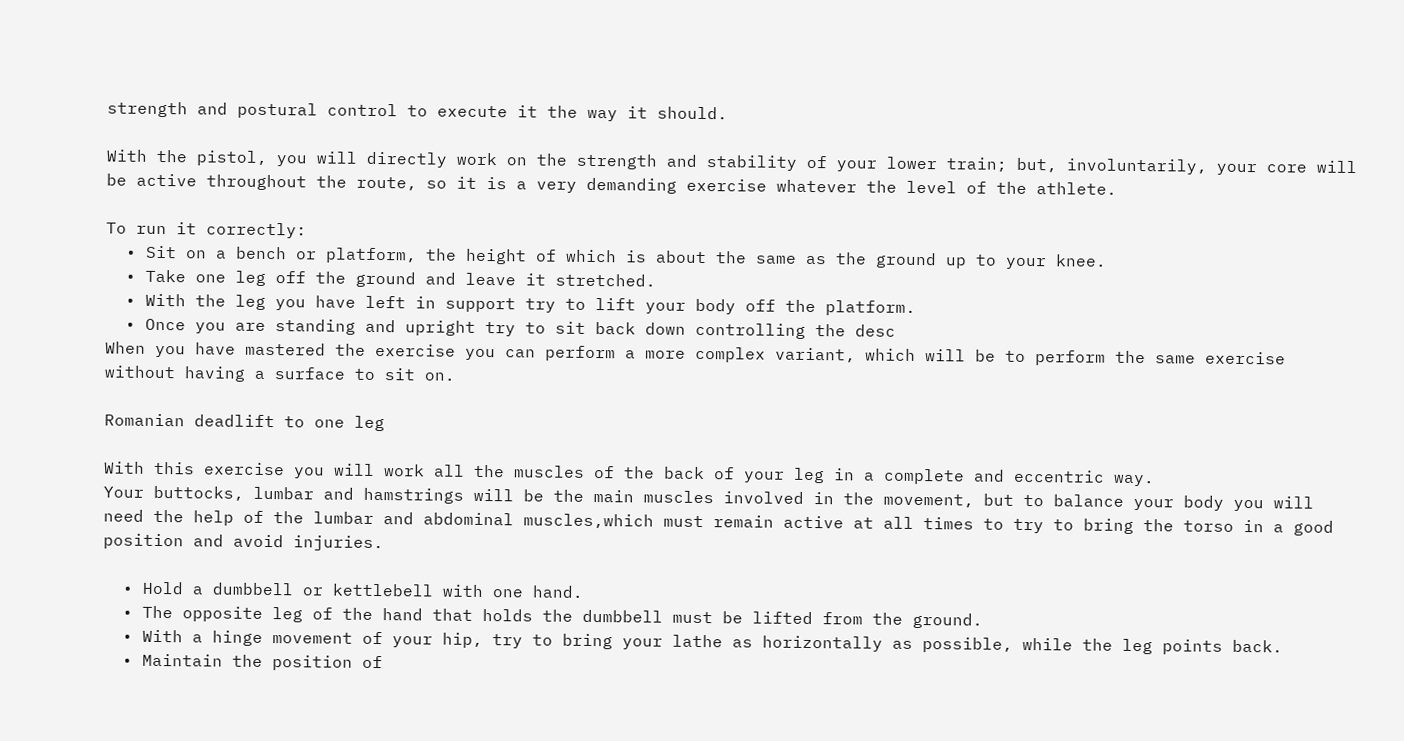strength and postural control to execute it the way it should.

With the pistol, you will directly work on the strength and stability of your lower train; but, involuntarily, your core will be active throughout the route, so it is a very demanding exercise whatever the level of the athlete.

To run it correctly:
  • Sit on a bench or platform, the height of which is about the same as the ground up to your knee.
  • Take one leg off the ground and leave it stretched.
  • With the leg you have left in support try to lift your body off the platform.
  • Once you are standing and upright try to sit back down controlling the desc
When you have mastered the exercise you can perform a more complex variant, which will be to perform the same exercise without having a surface to sit on.

Romanian deadlift to one leg

With this exercise you will work all the muscles of the back of your leg in a complete and eccentric way.
Your buttocks, lumbar and hamstrings will be the main muscles involved in the movement, but to balance your body you will need the help of the lumbar and abdominal muscles,which must remain active at all times to try to bring the torso in a good position and avoid injuries.

  • Hold a dumbbell or kettlebell with one hand.
  • The opposite leg of the hand that holds the dumbbell must be lifted from the ground.
  • With a hinge movement of your hip, try to bring your lathe as horizontally as possible, while the leg points back.
  • Maintain the position of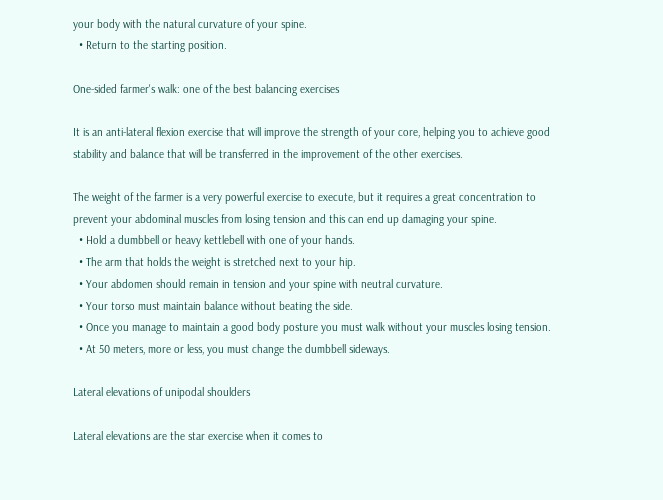your body with the natural curvature of your spine.
  • Return to the starting position.

One-sided farmer's walk: one of the best balancing exercises

It is an anti-lateral flexion exercise that will improve the strength of your core, helping you to achieve good stability and balance that will be transferred in the improvement of the other exercises.

The weight of the farmer is a very powerful exercise to execute, but it requires a great concentration to prevent your abdominal muscles from losing tension and this can end up damaging your spine.
  • Hold a dumbbell or heavy kettlebell with one of your hands.
  • The arm that holds the weight is stretched next to your hip.
  • Your abdomen should remain in tension and your spine with neutral curvature.
  • Your torso must maintain balance without beating the side.
  • Once you manage to maintain a good body posture you must walk without your muscles losing tension.
  • At 50 meters, more or less, you must change the dumbbell sideways.

Lateral elevations of unipodal shoulders

Lateral elevations are the star exercise when it comes to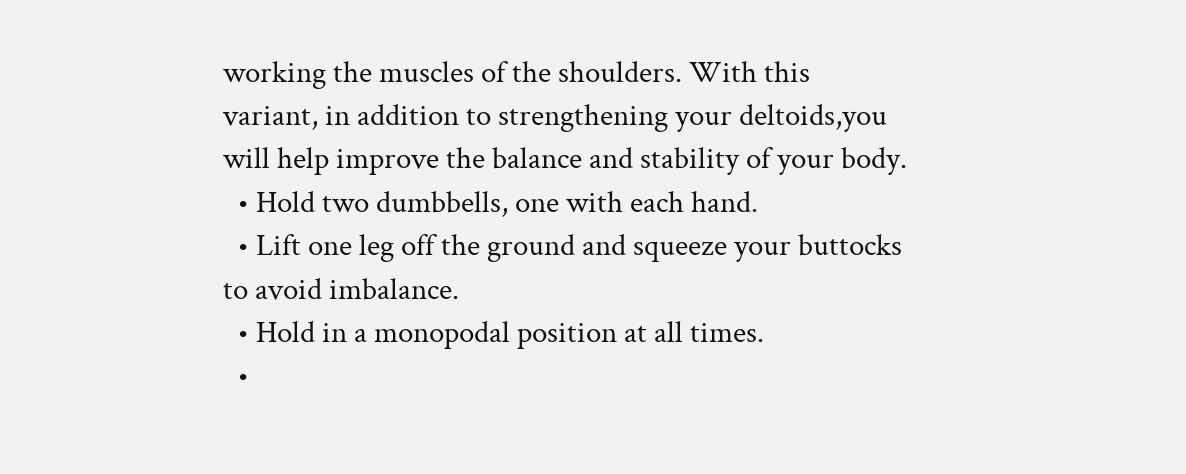working the muscles of the shoulders. With this variant, in addition to strengthening your deltoids,you will help improve the balance and stability of your body.
  • Hold two dumbbells, one with each hand.
  • Lift one leg off the ground and squeeze your buttocks to avoid imbalance.
  • Hold in a monopodal position at all times.
  •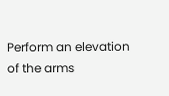Perform an elevation of the arms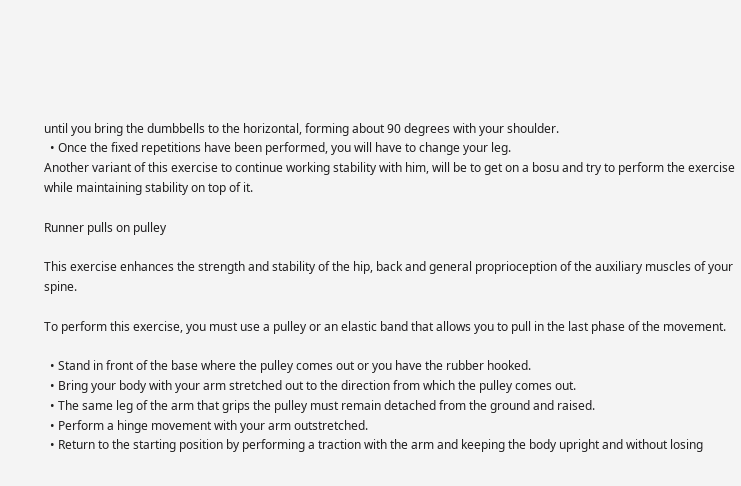until you bring the dumbbells to the horizontal, forming about 90 degrees with your shoulder.
  • Once the fixed repetitions have been performed, you will have to change your leg.
Another variant of this exercise to continue working stability with him, will be to get on a bosu and try to perform the exercise while maintaining stability on top of it.

Runner pulls on pulley

This exercise enhances the strength and stability of the hip, back and general proprioception of the auxiliary muscles of your spine.

To perform this exercise, you must use a pulley or an elastic band that allows you to pull in the last phase of the movement.

  • Stand in front of the base where the pulley comes out or you have the rubber hooked.
  • Bring your body with your arm stretched out to the direction from which the pulley comes out.
  • The same leg of the arm that grips the pulley must remain detached from the ground and raised.
  • Perform a hinge movement with your arm outstretched.
  • Return to the starting position by performing a traction with the arm and keeping the body upright and without losing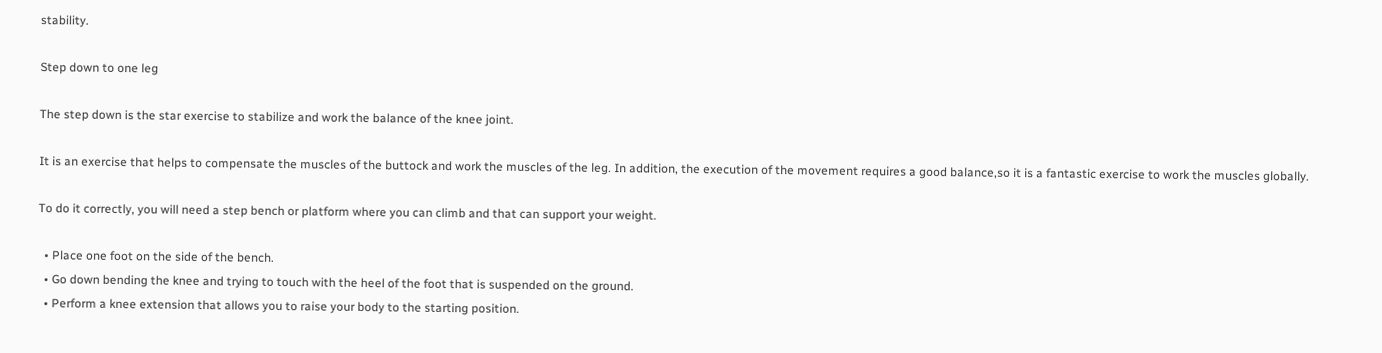stability.

Step down to one leg

The step down is the star exercise to stabilize and work the balance of the knee joint.

It is an exercise that helps to compensate the muscles of the buttock and work the muscles of the leg. In addition, the execution of the movement requires a good balance,so it is a fantastic exercise to work the muscles globally.

To do it correctly, you will need a step bench or platform where you can climb and that can support your weight.

  • Place one foot on the side of the bench.
  • Go down bending the knee and trying to touch with the heel of the foot that is suspended on the ground.
  • Perform a knee extension that allows you to raise your body to the starting position.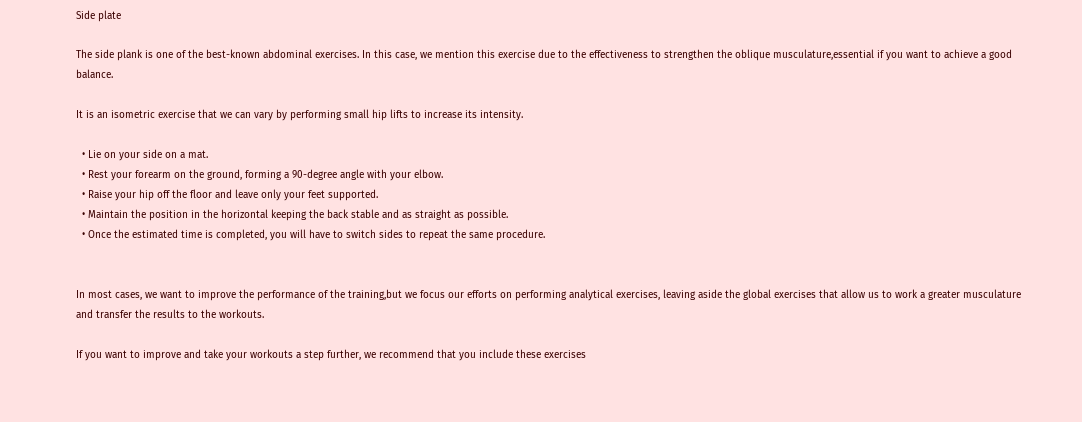Side plate

The side plank is one of the best-known abdominal exercises. In this case, we mention this exercise due to the effectiveness to strengthen the oblique musculature,essential if you want to achieve a good balance.

It is an isometric exercise that we can vary by performing small hip lifts to increase its intensity.

  • Lie on your side on a mat.
  • Rest your forearm on the ground, forming a 90-degree angle with your elbow.
  • Raise your hip off the floor and leave only your feet supported.
  • Maintain the position in the horizontal keeping the back stable and as straight as possible.
  • Once the estimated time is completed, you will have to switch sides to repeat the same procedure.


In most cases, we want to improve the performance of the training,but we focus our efforts on performing analytical exercises, leaving aside the global exercises that allow us to work a greater musculature and transfer the results to the workouts.

If you want to improve and take your workouts a step further, we recommend that you include these exercises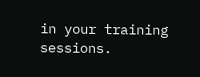in your training sessions.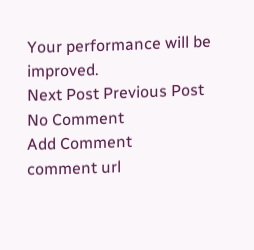Your performance will be improved.
Next Post Previous Post
No Comment
Add Comment
comment url